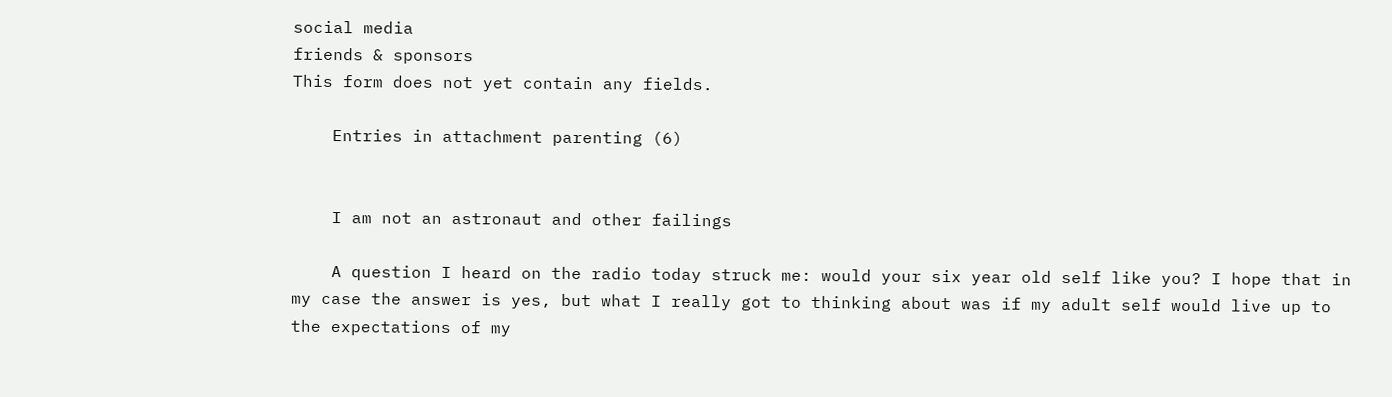social media
friends & sponsors
This form does not yet contain any fields.

    Entries in attachment parenting (6)


    I am not an astronaut and other failings

    A question I heard on the radio today struck me: would your six year old self like you? I hope that in my case the answer is yes, but what I really got to thinking about was if my adult self would live up to the expectations of my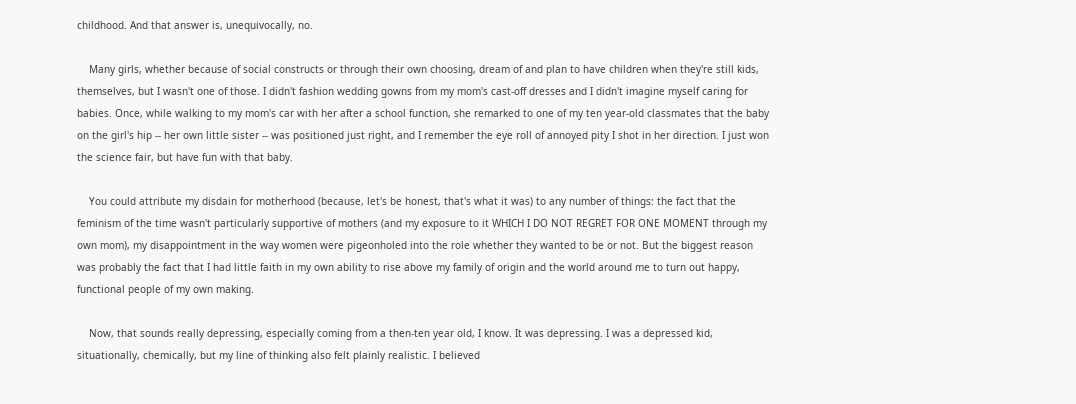childhood. And that answer is, unequivocally, no.

    Many girls, whether because of social constructs or through their own choosing, dream of and plan to have children when they're still kids, themselves, but I wasn't one of those. I didn't fashion wedding gowns from my mom's cast-off dresses and I didn't imagine myself caring for babies. Once, while walking to my mom's car with her after a school function, she remarked to one of my ten year-old classmates that the baby on the girl's hip -- her own little sister -- was positioned just right, and I remember the eye roll of annoyed pity I shot in her direction. I just won the science fair, but have fun with that baby.

    You could attribute my disdain for motherhood (because, let's be honest, that's what it was) to any number of things: the fact that the feminism of the time wasn't particularly supportive of mothers (and my exposure to it WHICH I DO NOT REGRET FOR ONE MOMENT through my own mom), my disappointment in the way women were pigeonholed into the role whether they wanted to be or not. But the biggest reason was probably the fact that I had little faith in my own ability to rise above my family of origin and the world around me to turn out happy, functional people of my own making.

    Now, that sounds really depressing, especially coming from a then-ten year old, I know. It was depressing. I was a depressed kid, situationally, chemically, but my line of thinking also felt plainly realistic. I believed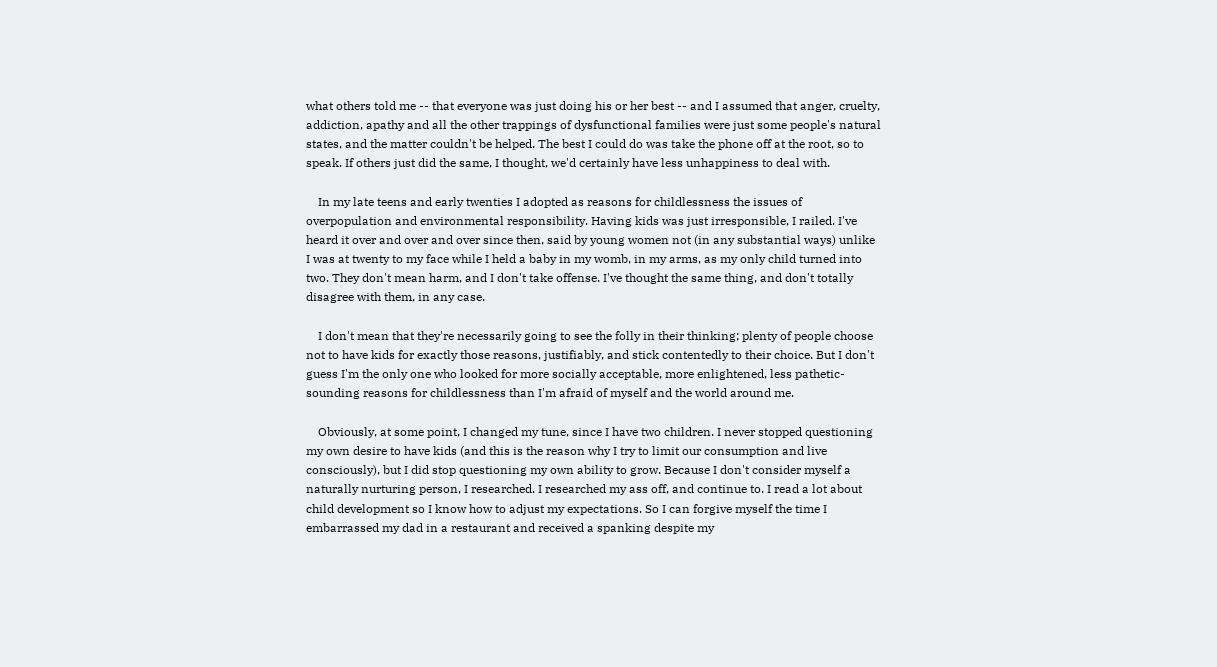what others told me -- that everyone was just doing his or her best -- and I assumed that anger, cruelty, addiction, apathy and all the other trappings of dysfunctional families were just some people's natural states, and the matter couldn't be helped. The best I could do was take the phone off at the root, so to speak. If others just did the same, I thought, we'd certainly have less unhappiness to deal with.

    In my late teens and early twenties I adopted as reasons for childlessness the issues of overpopulation and environmental responsibility. Having kids was just irresponsible, I railed. I've heard it over and over and over since then, said by young women not (in any substantial ways) unlike I was at twenty to my face while I held a baby in my womb, in my arms, as my only child turned into two. They don't mean harm, and I don't take offense. I've thought the same thing, and don't totally disagree with them, in any case.

    I don't mean that they're necessarily going to see the folly in their thinking; plenty of people choose not to have kids for exactly those reasons, justifiably, and stick contentedly to their choice. But I don't guess I'm the only one who looked for more socially acceptable, more enlightened, less pathetic-sounding reasons for childlessness than I'm afraid of myself and the world around me.

    Obviously, at some point, I changed my tune, since I have two children. I never stopped questioning my own desire to have kids (and this is the reason why I try to limit our consumption and live consciously), but I did stop questioning my own ability to grow. Because I don't consider myself a naturally nurturing person, I researched. I researched my ass off, and continue to. I read a lot about child development so I know how to adjust my expectations. So I can forgive myself the time I embarrassed my dad in a restaurant and received a spanking despite my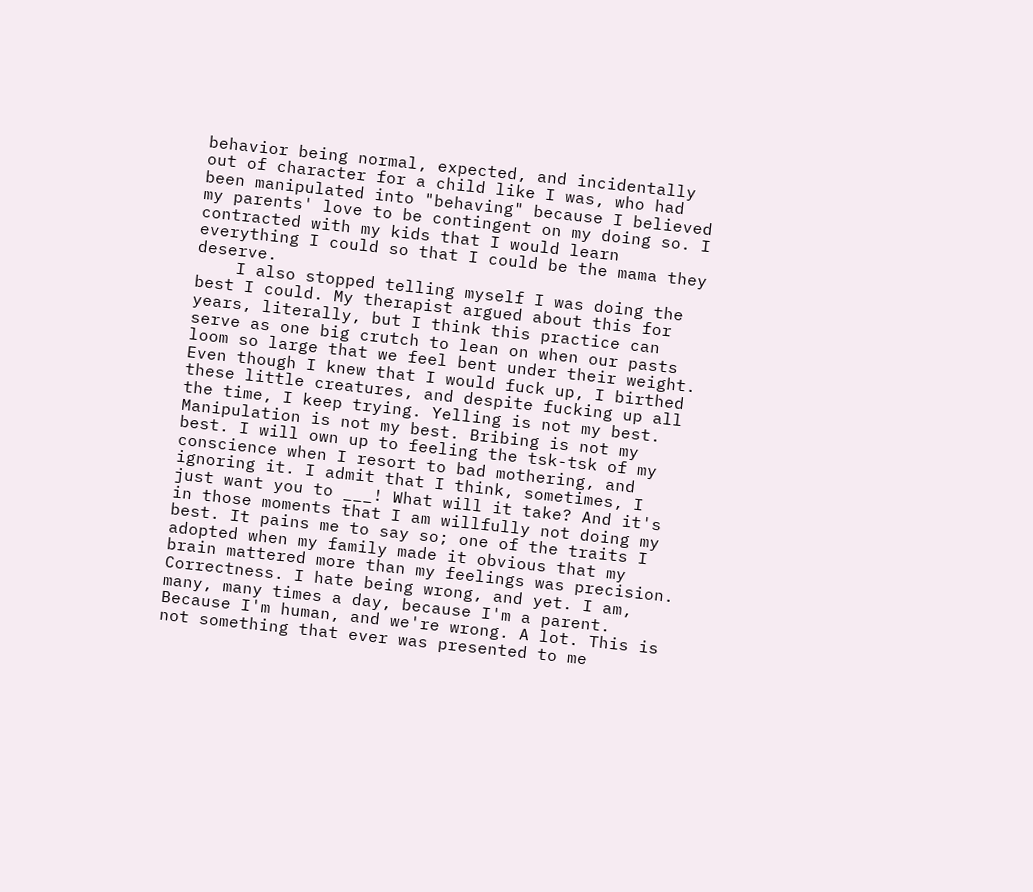behavior being normal, expected, and incidentally out of character for a child like I was, who had been manipulated into "behaving" because I believed my parents' love to be contingent on my doing so. I contracted with my kids that I would learn everything I could so that I could be the mama they deserve.
    I also stopped telling myself I was doing the best I could. My therapist argued about this for years, literally, but I think this practice can serve as one big crutch to lean on when our pasts loom so large that we feel bent under their weight. Even though I knew that I would fuck up, I birthed these little creatures, and despite fucking up all the time, I keep trying. Yelling is not my best. Manipulation is not my best. Bribing is not my best. I will own up to feeling the tsk-tsk of my conscience when I resort to bad mothering, and ignoring it. I admit that I think, sometimes, I just want you to ___! What will it take? And it's in those moments that I am willfully not doing my best. It pains me to say so; one of the traits I adopted when my family made it obvious that my brain mattered more than my feelings was precision. Correctness. I hate being wrong, and yet. I am, many, many times a day, because I'm a parent. Because I'm human, and we're wrong. A lot. This is not something that ever was presented to me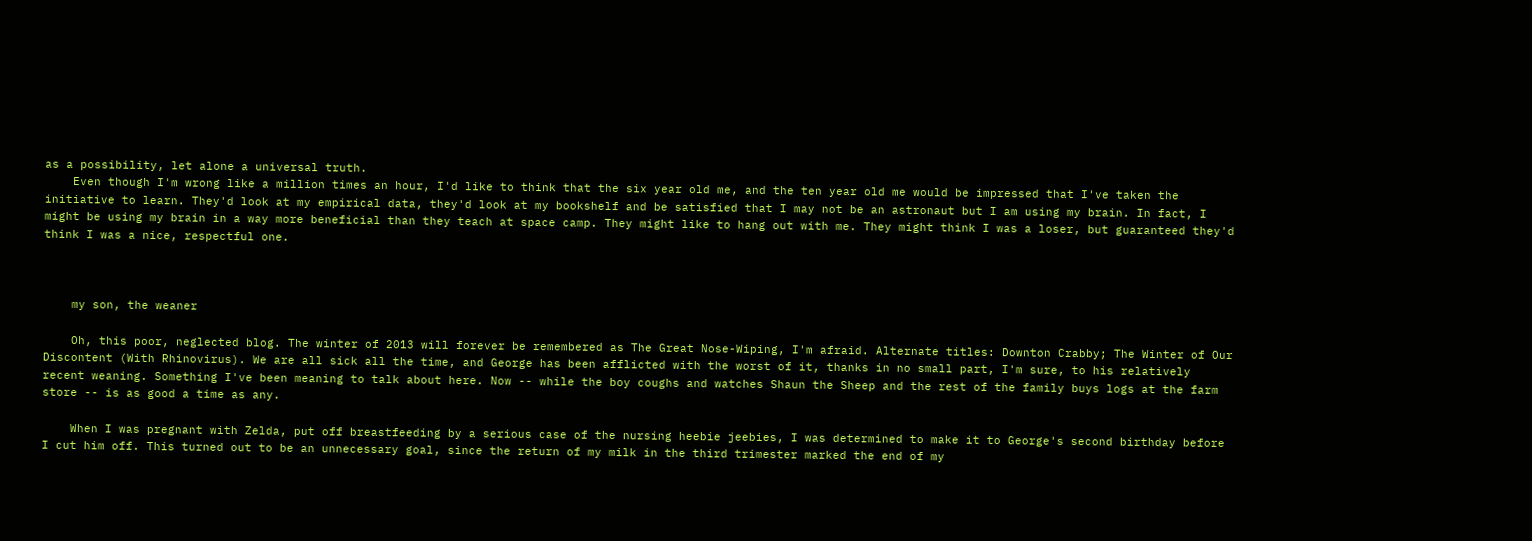as a possibility, let alone a universal truth.
    Even though I'm wrong like a million times an hour, I'd like to think that the six year old me, and the ten year old me would be impressed that I've taken the initiative to learn. They'd look at my empirical data, they'd look at my bookshelf and be satisfied that I may not be an astronaut but I am using my brain. In fact, I might be using my brain in a way more beneficial than they teach at space camp. They might like to hang out with me. They might think I was a loser, but guaranteed they'd think I was a nice, respectful one.



    my son, the weaner

    Oh, this poor, neglected blog. The winter of 2013 will forever be remembered as The Great Nose-Wiping, I'm afraid. Alternate titles: Downton Crabby; The Winter of Our Discontent (With Rhinovirus). We are all sick all the time, and George has been afflicted with the worst of it, thanks in no small part, I'm sure, to his relatively recent weaning. Something I've been meaning to talk about here. Now -- while the boy coughs and watches Shaun the Sheep and the rest of the family buys logs at the farm store -- is as good a time as any.

    When I was pregnant with Zelda, put off breastfeeding by a serious case of the nursing heebie jeebies, I was determined to make it to George's second birthday before I cut him off. This turned out to be an unnecessary goal, since the return of my milk in the third trimester marked the end of my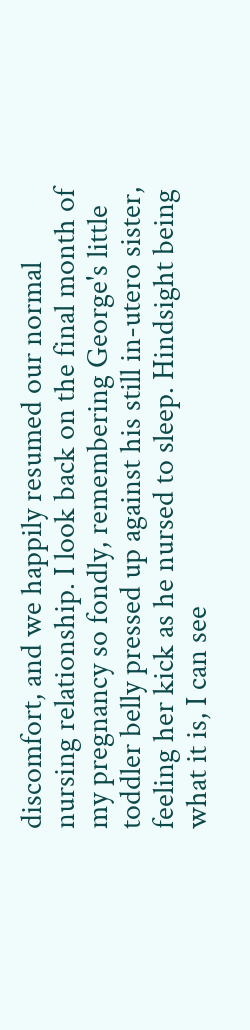discomfort, and we happily resumed our normal nursing relationship. I look back on the final month of my pregnancy so fondly, remembering George's little toddler belly pressed up against his still in-utero sister, feeling her kick as he nursed to sleep. Hindsight being what it is, I can see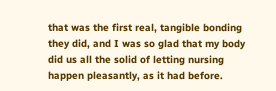that was the first real, tangible bonding they did, and I was so glad that my body did us all the solid of letting nursing happen pleasantly, as it had before.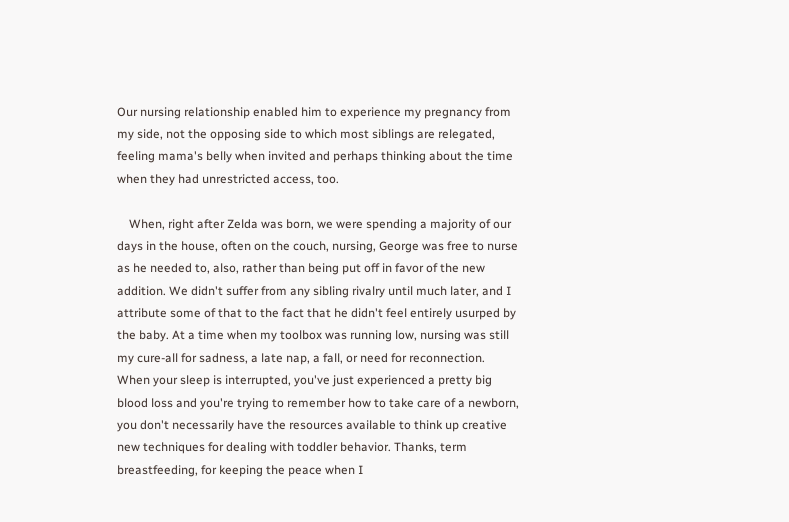Our nursing relationship enabled him to experience my pregnancy from my side, not the opposing side to which most siblings are relegated, feeling mama's belly when invited and perhaps thinking about the time when they had unrestricted access, too.

    When, right after Zelda was born, we were spending a majority of our days in the house, often on the couch, nursing, George was free to nurse as he needed to, also, rather than being put off in favor of the new addition. We didn't suffer from any sibling rivalry until much later, and I attribute some of that to the fact that he didn't feel entirely usurped by the baby. At a time when my toolbox was running low, nursing was still my cure-all for sadness, a late nap, a fall, or need for reconnection. When your sleep is interrupted, you've just experienced a pretty big blood loss and you're trying to remember how to take care of a newborn, you don't necessarily have the resources available to think up creative new techniques for dealing with toddler behavior. Thanks, term breastfeeding, for keeping the peace when I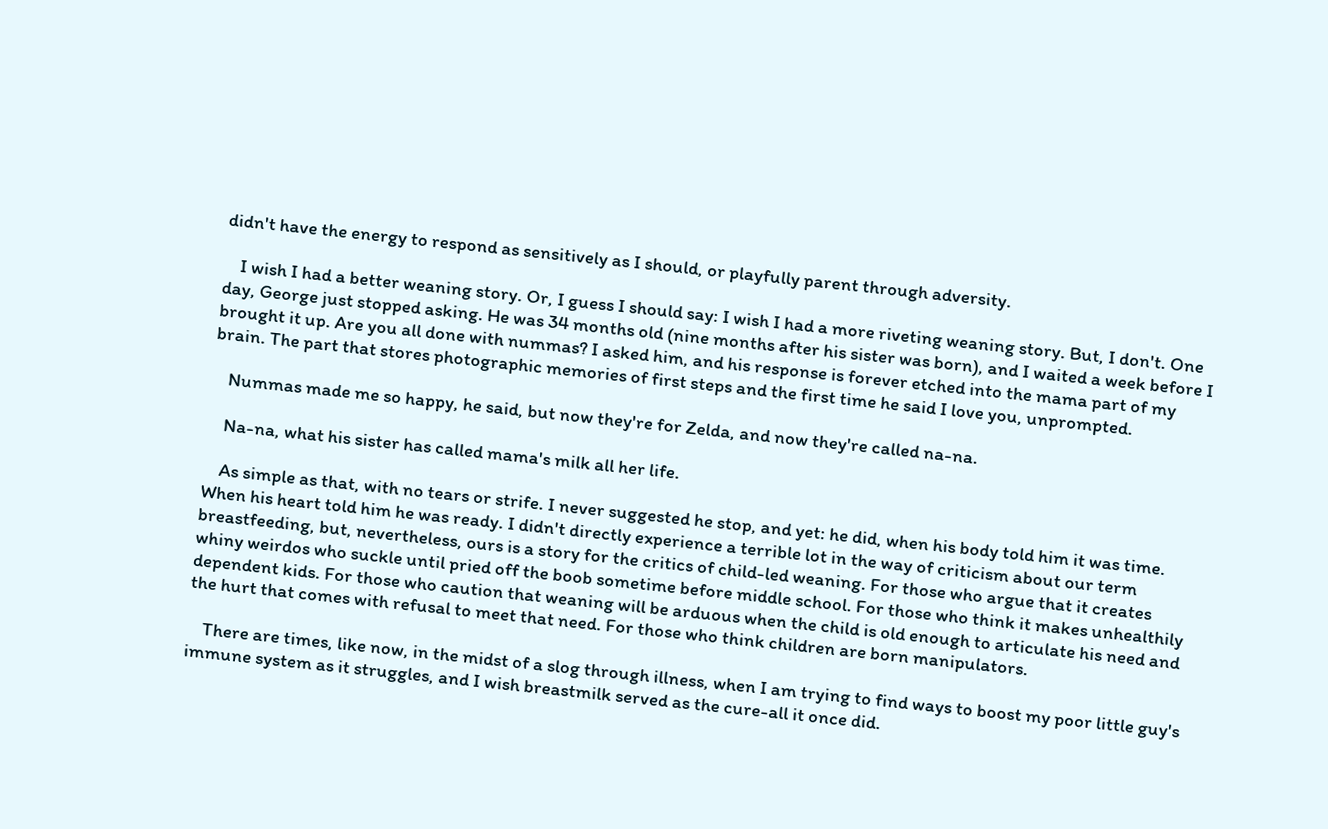didn't have the energy to respond as sensitively as I should, or playfully parent through adversity.

    I wish I had a better weaning story. Or, I guess I should say: I wish I had a more riveting weaning story. But, I don't. One day, George just stopped asking. He was 34 months old (nine months after his sister was born), and I waited a week before I brought it up. Are you all done with nummas? I asked him, and his response is forever etched into the mama part of my brain. The part that stores photographic memories of first steps and the first time he said I love you, unprompted.

    Nummas made me so happy, he said, but now they're for Zelda, and now they're called na-na.

    Na-na, what his sister has called mama's milk all her life.

    As simple as that, with no tears or strife. I never suggested he stop, and yet: he did, when his body told him it was time. When his heart told him he was ready. I didn't directly experience a terrible lot in the way of criticism about our term breastfeeding, but, nevertheless, ours is a story for the critics of child-led weaning. For those who argue that it creates whiny weirdos who suckle until pried off the boob sometime before middle school. For those who think it makes unhealthily dependent kids. For those who caution that weaning will be arduous when the child is old enough to articulate his need and the hurt that comes with refusal to meet that need. For those who think children are born manipulators.

    There are times, like now, in the midst of a slog through illness, when I am trying to find ways to boost my poor little guy's immune system as it struggles, and I wish breastmilk served as the cure-all it once did.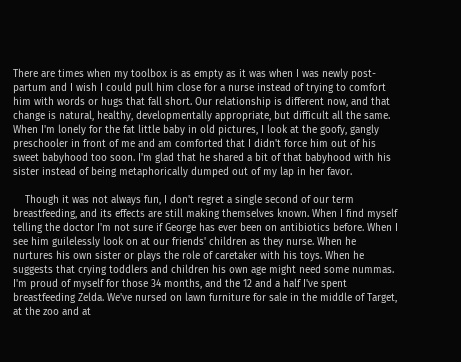There are times when my toolbox is as empty as it was when I was newly post-partum and I wish I could pull him close for a nurse instead of trying to comfort him with words or hugs that fall short. Our relationship is different now, and that change is natural, healthy, developmentally appropriate, but difficult all the same. When I'm lonely for the fat little baby in old pictures, I look at the goofy, gangly preschooler in front of me and am comforted that I didn't force him out of his sweet babyhood too soon. I'm glad that he shared a bit of that babyhood with his sister instead of being metaphorically dumped out of my lap in her favor.

    Though it was not always fun, I don't regret a single second of our term breastfeeding, and its effects are still making themselves known. When I find myself telling the doctor I'm not sure if George has ever been on antibiotics before. When I see him guilelessly look on at our friends' children as they nurse. When he nurtures his own sister or plays the role of caretaker with his toys. When he suggests that crying toddlers and children his own age might need some nummas. I'm proud of myself for those 34 months, and the 12 and a half I've spent breastfeeding Zelda. We've nursed on lawn furniture for sale in the middle of Target, at the zoo and at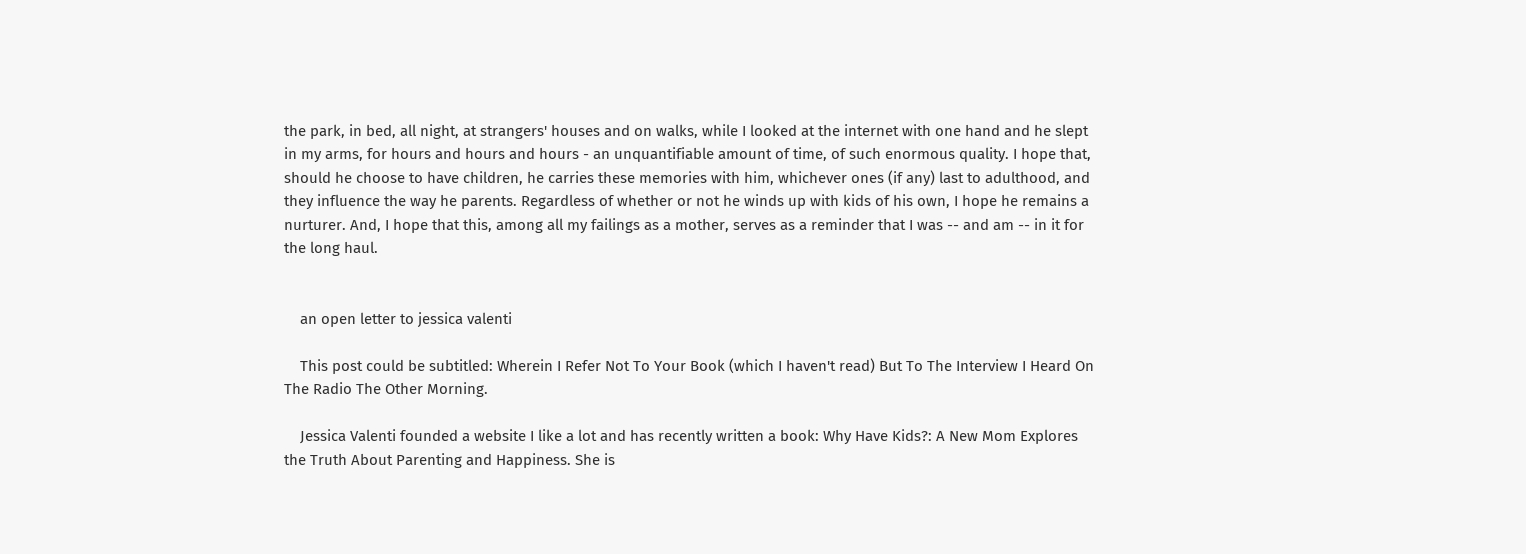the park, in bed, all night, at strangers' houses and on walks, while I looked at the internet with one hand and he slept in my arms, for hours and hours and hours - an unquantifiable amount of time, of such enormous quality. I hope that, should he choose to have children, he carries these memories with him, whichever ones (if any) last to adulthood, and they influence the way he parents. Regardless of whether or not he winds up with kids of his own, I hope he remains a nurturer. And, I hope that this, among all my failings as a mother, serves as a reminder that I was -- and am -- in it for the long haul.


    an open letter to jessica valenti

    This post could be subtitled: Wherein I Refer Not To Your Book (which I haven't read) But To The Interview I Heard On The Radio The Other Morning.

    Jessica Valenti founded a website I like a lot and has recently written a book: Why Have Kids?: A New Mom Explores the Truth About Parenting and Happiness. She is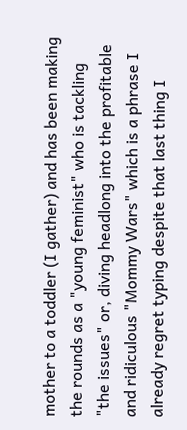mother to a toddler (I gather) and has been making the rounds as a "young feminist" who is tackling "the issues" or, diving headlong into the profitable and ridiculous "Mommy Wars" which is a phrase I already regret typing despite that last thing I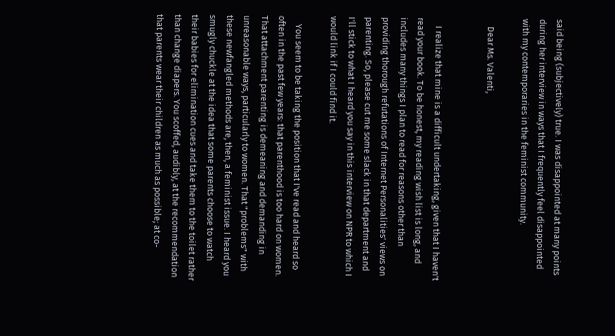said being (subjectively) true. I was disappointed at many points during her interview in ways that I frequently feel disappointed with my contemporaries in the feminist community.

    Dear Ms. Valenti,


    I realize that mine is a difficult undertaking, given that I haven't read your book. To be honest, my reading wish list is long, and includes many things I plan to read for reasons other than providing thorough refutations of Internet Personalities' views on parenting. So, please cut me some slack in that department and I'll stick to what I heard you say in this interview on NPR to which I would link if I could find it.

    You seem to be taking the position that I've read and heard so often in the past few years: that parenthood is too hard on women. That attachment parenting is demeaning and demanding in unreasonable ways, particularly to women. That "problems" with these newfangled methods are, then, a feminist issue. I heard you smugly chuckle at the idea that some parents choose to watch their babies for elimination cues and take them to the toilet rather than change diapers. You scoffed, audibly, at the recommendation that parents wear their children as much as possible; at co-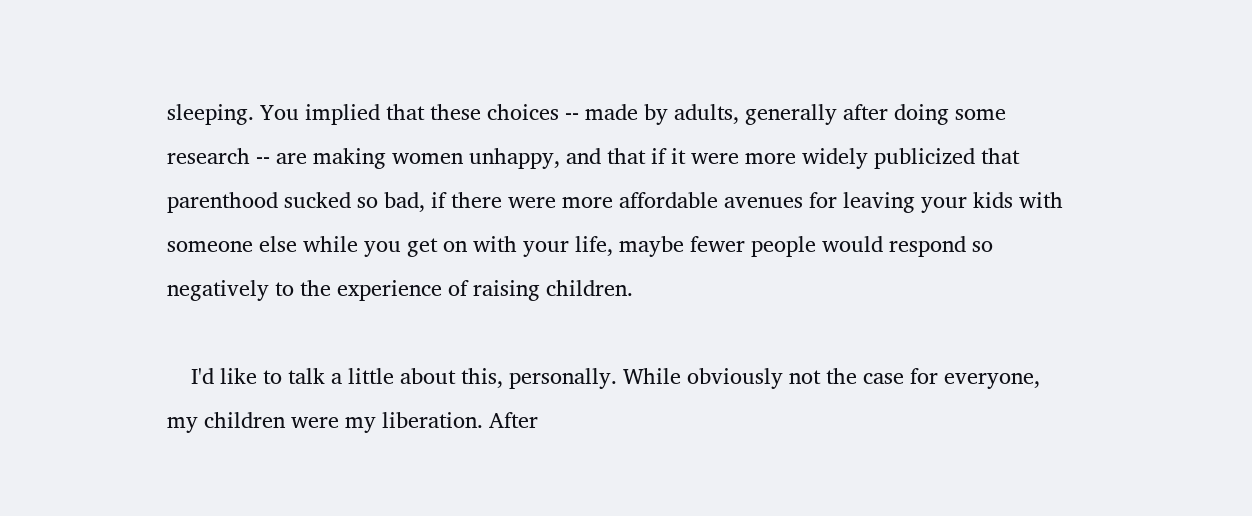sleeping. You implied that these choices -- made by adults, generally after doing some research -- are making women unhappy, and that if it were more widely publicized that parenthood sucked so bad, if there were more affordable avenues for leaving your kids with someone else while you get on with your life, maybe fewer people would respond so negatively to the experience of raising children.

    I'd like to talk a little about this, personally. While obviously not the case for everyone, my children were my liberation. After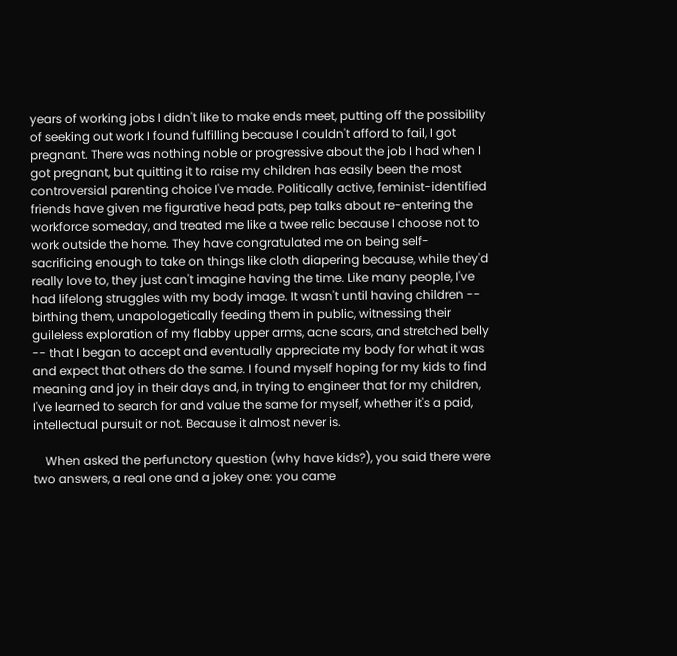years of working jobs I didn't like to make ends meet, putting off the possibility of seeking out work I found fulfilling because I couldn't afford to fail, I got pregnant. There was nothing noble or progressive about the job I had when I got pregnant, but quitting it to raise my children has easily been the most controversial parenting choice I've made. Politically active, feminist-identified friends have given me figurative head pats, pep talks about re-entering the workforce someday, and treated me like a twee relic because I choose not to work outside the home. They have congratulated me on being self-sacrificing enough to take on things like cloth diapering because, while they'd really love to, they just can't imagine having the time. Like many people, I've had lifelong struggles with my body image. It wasn't until having children -- birthing them, unapologetically feeding them in public, witnessing their guileless exploration of my flabby upper arms, acne scars, and stretched belly -- that I began to accept and eventually appreciate my body for what it was and expect that others do the same. I found myself hoping for my kids to find meaning and joy in their days and, in trying to engineer that for my children, I've learned to search for and value the same for myself, whether it's a paid, intellectual pursuit or not. Because it almost never is.

    When asked the perfunctory question (why have kids?), you said there were two answers, a real one and a jokey one: you came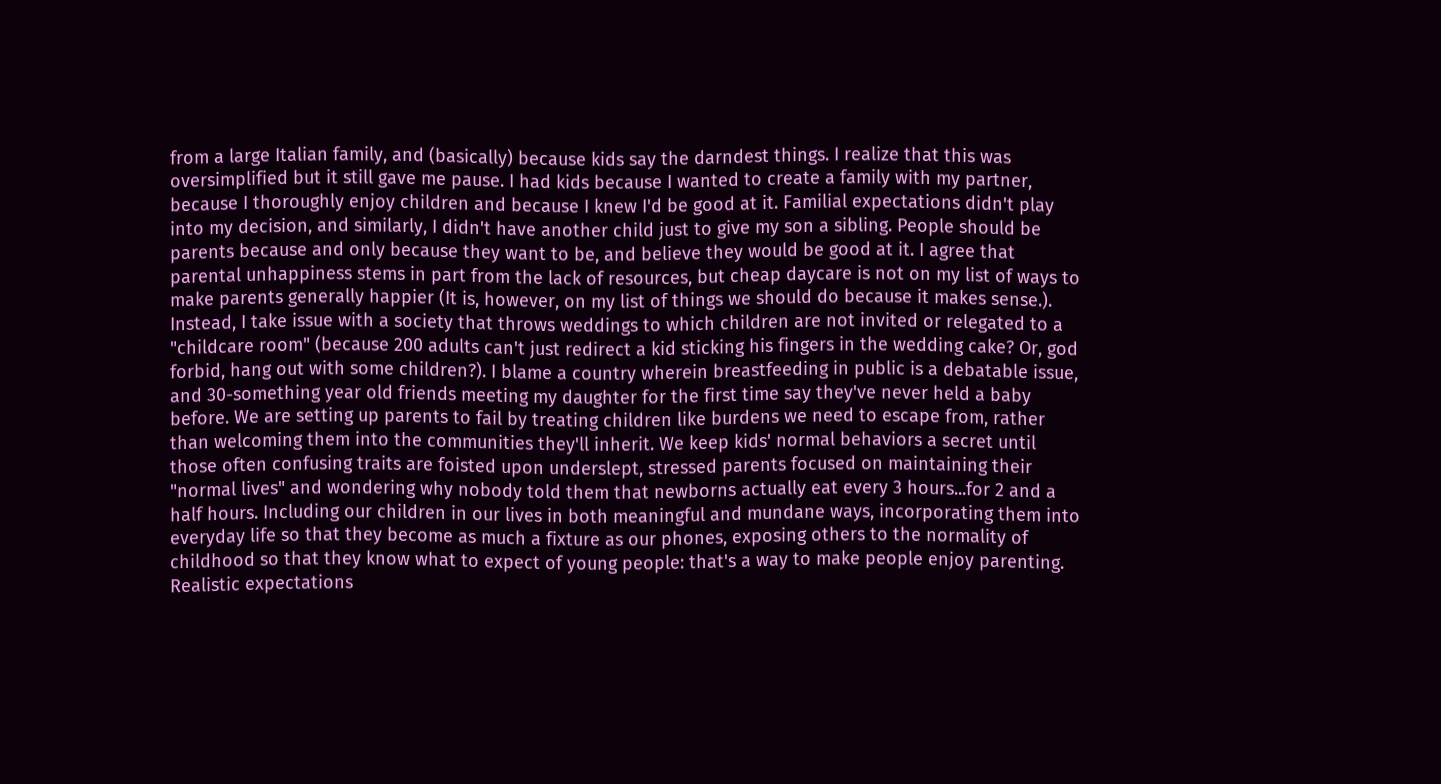from a large Italian family, and (basically) because kids say the darndest things. I realize that this was oversimplified but it still gave me pause. I had kids because I wanted to create a family with my partner, because I thoroughly enjoy children and because I knew I'd be good at it. Familial expectations didn't play into my decision, and similarly, I didn't have another child just to give my son a sibling. People should be parents because and only because they want to be, and believe they would be good at it. I agree that parental unhappiness stems in part from the lack of resources, but cheap daycare is not on my list of ways to make parents generally happier (It is, however, on my list of things we should do because it makes sense.). Instead, I take issue with a society that throws weddings to which children are not invited or relegated to a "childcare room" (because 200 adults can't just redirect a kid sticking his fingers in the wedding cake? Or, god forbid, hang out with some children?). I blame a country wherein breastfeeding in public is a debatable issue, and 30-something year old friends meeting my daughter for the first time say they've never held a baby before. We are setting up parents to fail by treating children like burdens we need to escape from, rather than welcoming them into the communities they'll inherit. We keep kids' normal behaviors a secret until those often confusing traits are foisted upon underslept, stressed parents focused on maintaining their "normal lives" and wondering why nobody told them that newborns actually eat every 3 hours...for 2 and a half hours. Including our children in our lives in both meaningful and mundane ways, incorporating them into everyday life so that they become as much a fixture as our phones, exposing others to the normality of childhood so that they know what to expect of young people: that's a way to make people enjoy parenting. Realistic expectations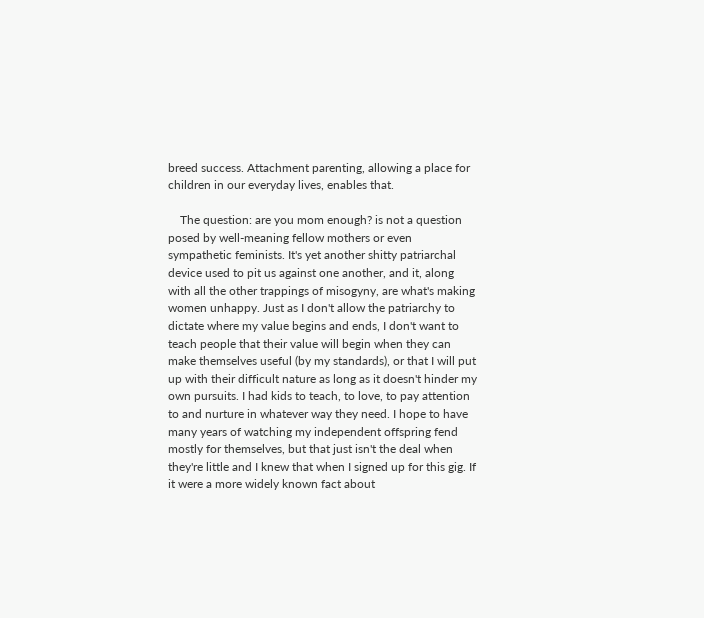breed success. Attachment parenting, allowing a place for children in our everyday lives, enables that.

    The question: are you mom enough? is not a question posed by well-meaning fellow mothers or even sympathetic feminists. It's yet another shitty patriarchal device used to pit us against one another, and it, along with all the other trappings of misogyny, are what's making women unhappy. Just as I don't allow the patriarchy to dictate where my value begins and ends, I don't want to teach people that their value will begin when they can make themselves useful (by my standards), or that I will put up with their difficult nature as long as it doesn't hinder my own pursuits. I had kids to teach, to love, to pay attention to and nurture in whatever way they need. I hope to have many years of watching my independent offspring fend mostly for themselves, but that just isn't the deal when they're little and I knew that when I signed up for this gig. If it were a more widely known fact about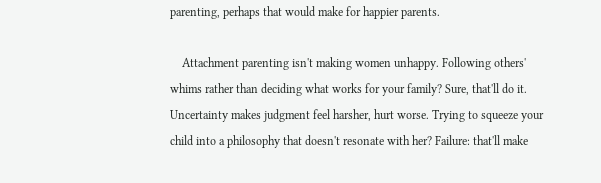parenting, perhaps that would make for happier parents.

    Attachment parenting isn't making women unhappy. Following others' whims rather than deciding what works for your family? Sure, that'll do it. Uncertainty makes judgment feel harsher, hurt worse. Trying to squeeze your child into a philosophy that doesn't resonate with her? Failure: that'll make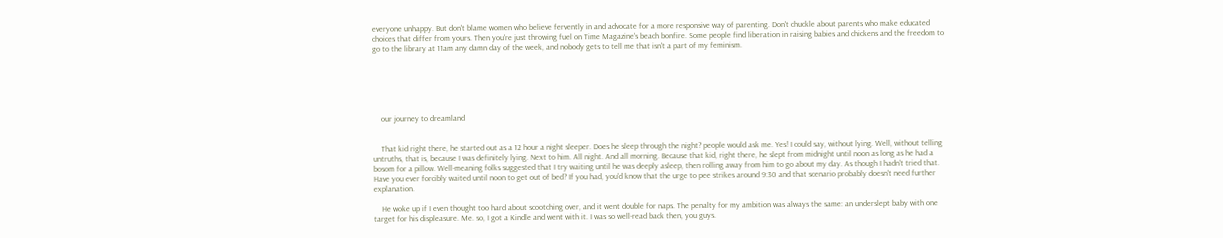everyone unhappy. But don't blame women who believe fervently in and advocate for a more responsive way of parenting. Don't chuckle about parents who make educated choices that differ from yours. Then you're just throwing fuel on Time Magazine's beach bonfire. Some people find liberation in raising babies and chickens and the freedom to go to the library at 11am any damn day of the week, and nobody gets to tell me that isn't a part of my feminism.






    our journey to dreamland


    That kid right there, he started out as a 12 hour a night sleeper. Does he sleep through the night? people would ask me. Yes! I could say, without lying. Well, without telling untruths, that is, because I was definitely lying. Next to him. All night. And all morning. Because that kid, right there, he slept from midnight until noon as long as he had a bosom for a pillow. Well-meaning folks suggested that I try waiting until he was deeply asleep, then rolling away from him to go about my day. As though I hadn't tried that. Have you ever forcibly waited until noon to get out of bed? If you had, you'd know that the urge to pee strikes around 9:30 and that scenario probably doesn't need further explanation.

    He woke up if I even thought too hard about scootching over, and it went double for naps. The penalty for my ambition was always the same: an underslept baby with one target for his displeasure. Me. so, I got a Kindle and went with it. I was so well-read back then, you guys.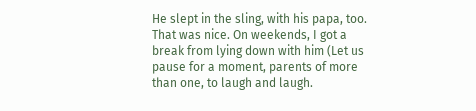He slept in the sling, with his papa, too. That was nice. On weekends, I got a break from lying down with him (Let us pause for a moment, parents of more than one, to laugh and laugh.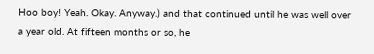Hoo boy! Yeah. Okay. Anyway.) and that continued until he was well over a year old. At fifteen months or so, he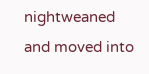nightweaned and moved into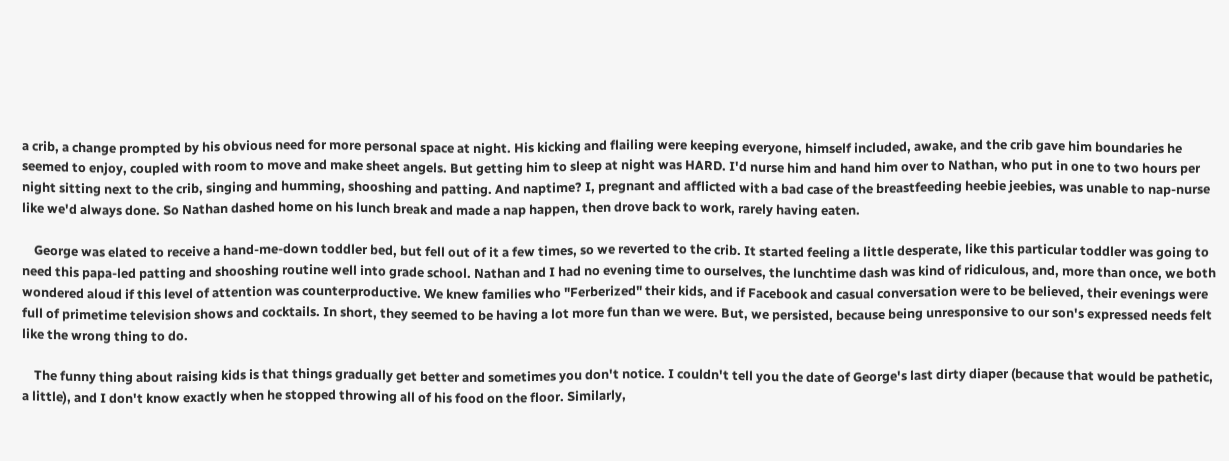a crib, a change prompted by his obvious need for more personal space at night. His kicking and flailing were keeping everyone, himself included, awake, and the crib gave him boundaries he seemed to enjoy, coupled with room to move and make sheet angels. But getting him to sleep at night was HARD. I'd nurse him and hand him over to Nathan, who put in one to two hours per night sitting next to the crib, singing and humming, shooshing and patting. And naptime? I, pregnant and afflicted with a bad case of the breastfeeding heebie jeebies, was unable to nap-nurse like we'd always done. So Nathan dashed home on his lunch break and made a nap happen, then drove back to work, rarely having eaten.

    George was elated to receive a hand-me-down toddler bed, but fell out of it a few times, so we reverted to the crib. It started feeling a little desperate, like this particular toddler was going to need this papa-led patting and shooshing routine well into grade school. Nathan and I had no evening time to ourselves, the lunchtime dash was kind of ridiculous, and, more than once, we both wondered aloud if this level of attention was counterproductive. We knew families who "Ferberized" their kids, and if Facebook and casual conversation were to be believed, their evenings were full of primetime television shows and cocktails. In short, they seemed to be having a lot more fun than we were. But, we persisted, because being unresponsive to our son's expressed needs felt like the wrong thing to do.

    The funny thing about raising kids is that things gradually get better and sometimes you don't notice. I couldn't tell you the date of George's last dirty diaper (because that would be pathetic, a little), and I don't know exactly when he stopped throwing all of his food on the floor. Similarly,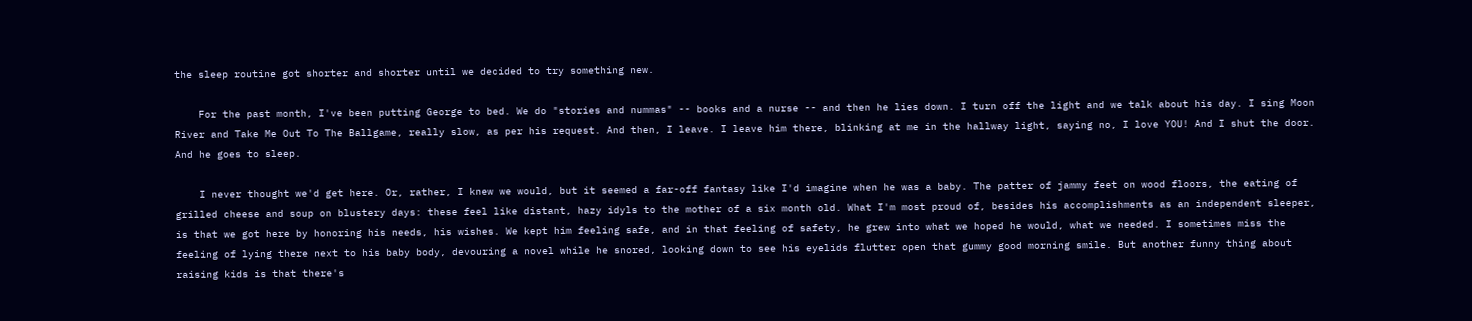the sleep routine got shorter and shorter until we decided to try something new.

    For the past month, I've been putting George to bed. We do "stories and nummas" -- books and a nurse -- and then he lies down. I turn off the light and we talk about his day. I sing Moon River and Take Me Out To The Ballgame, really slow, as per his request. And then, I leave. I leave him there, blinking at me in the hallway light, saying no, I love YOU! And I shut the door. And he goes to sleep.

    I never thought we'd get here. Or, rather, I knew we would, but it seemed a far-off fantasy like I'd imagine when he was a baby. The patter of jammy feet on wood floors, the eating of grilled cheese and soup on blustery days: these feel like distant, hazy idyls to the mother of a six month old. What I'm most proud of, besides his accomplishments as an independent sleeper, is that we got here by honoring his needs, his wishes. We kept him feeling safe, and in that feeling of safety, he grew into what we hoped he would, what we needed. I sometimes miss the feeling of lying there next to his baby body, devouring a novel while he snored, looking down to see his eyelids flutter open that gummy good morning smile. But another funny thing about raising kids is that there's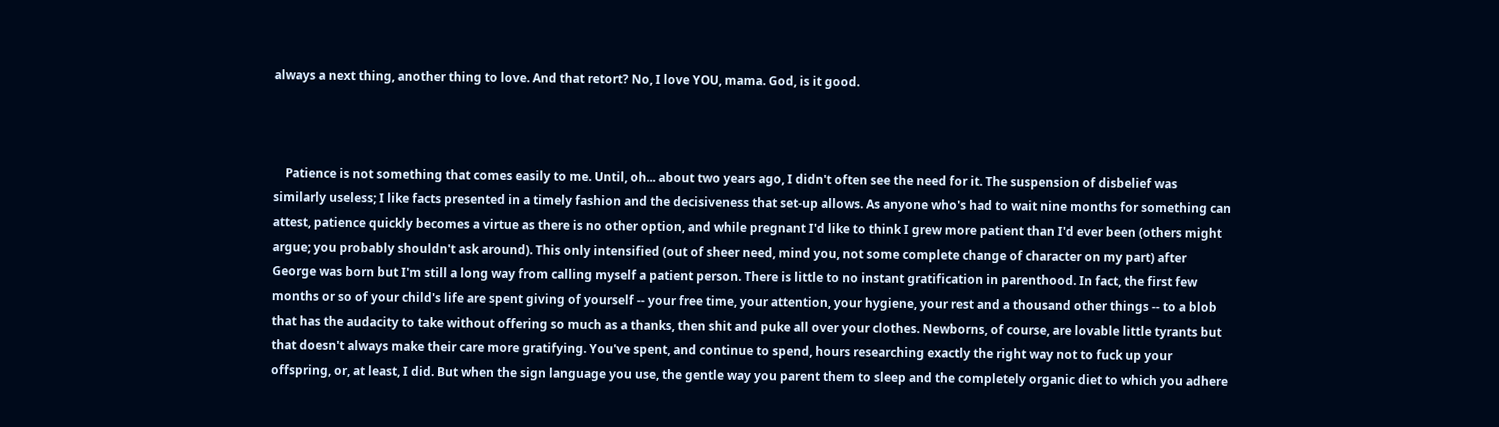always a next thing, another thing to love. And that retort? No, I love YOU, mama. God, is it good.



    Patience is not something that comes easily to me. Until, oh... about two years ago, I didn't often see the need for it. The suspension of disbelief was similarly useless; I like facts presented in a timely fashion and the decisiveness that set-up allows. As anyone who's had to wait nine months for something can attest, patience quickly becomes a virtue as there is no other option, and while pregnant I'd like to think I grew more patient than I'd ever been (others might argue; you probably shouldn't ask around). This only intensified (out of sheer need, mind you, not some complete change of character on my part) after George was born but I'm still a long way from calling myself a patient person. There is little to no instant gratification in parenthood. In fact, the first few months or so of your child's life are spent giving of yourself -- your free time, your attention, your hygiene, your rest and a thousand other things -- to a blob that has the audacity to take without offering so much as a thanks, then shit and puke all over your clothes. Newborns, of course, are lovable little tyrants but that doesn't always make their care more gratifying. You've spent, and continue to spend, hours researching exactly the right way not to fuck up your offspring, or, at least, I did. But when the sign language you use, the gentle way you parent them to sleep and the completely organic diet to which you adhere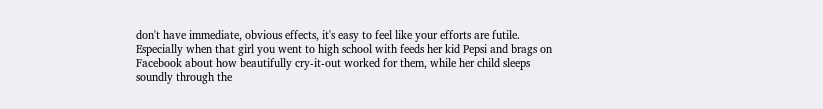don't have immediate, obvious effects, it's easy to feel like your efforts are futile. Especially when that girl you went to high school with feeds her kid Pepsi and brags on Facebook about how beautifully cry-it-out worked for them, while her child sleeps soundly through the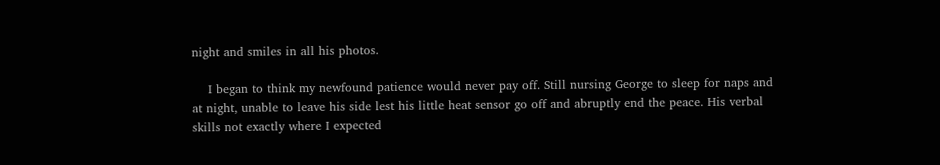night and smiles in all his photos.

    I began to think my newfound patience would never pay off. Still nursing George to sleep for naps and at night, unable to leave his side lest his little heat sensor go off and abruptly end the peace. His verbal skills not exactly where I expected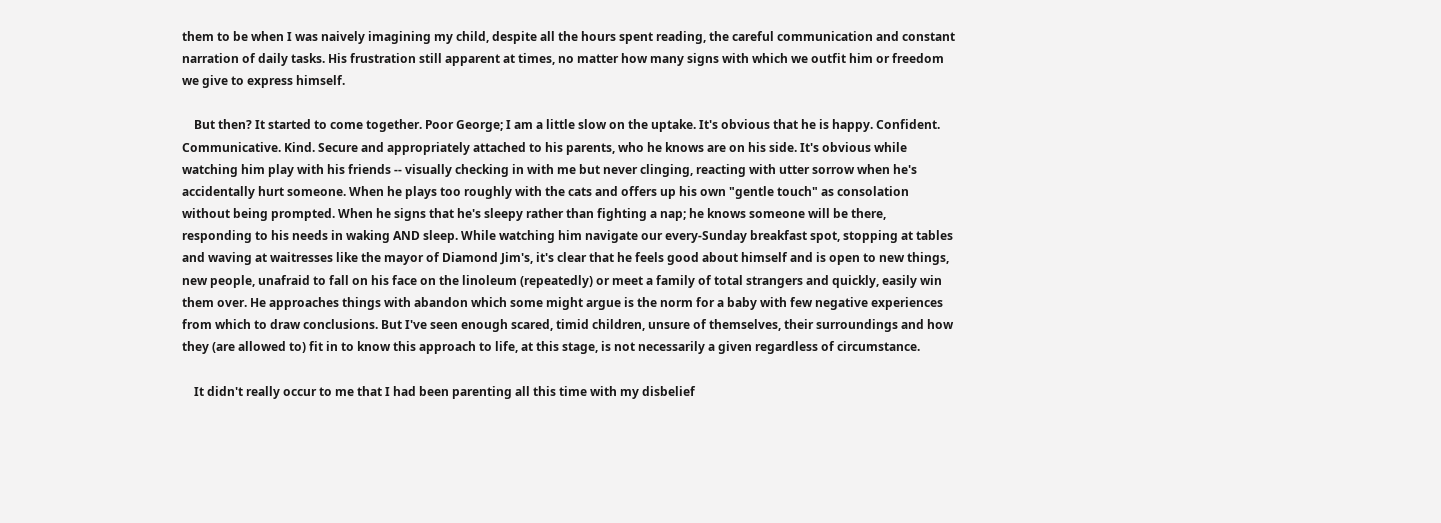them to be when I was naively imagining my child, despite all the hours spent reading, the careful communication and constant narration of daily tasks. His frustration still apparent at times, no matter how many signs with which we outfit him or freedom we give to express himself.

    But then? It started to come together. Poor George; I am a little slow on the uptake. It's obvious that he is happy. Confident. Communicative. Kind. Secure and appropriately attached to his parents, who he knows are on his side. It's obvious while watching him play with his friends -- visually checking in with me but never clinging, reacting with utter sorrow when he's accidentally hurt someone. When he plays too roughly with the cats and offers up his own "gentle touch" as consolation without being prompted. When he signs that he's sleepy rather than fighting a nap; he knows someone will be there, responding to his needs in waking AND sleep. While watching him navigate our every-Sunday breakfast spot, stopping at tables and waving at waitresses like the mayor of Diamond Jim's, it's clear that he feels good about himself and is open to new things, new people, unafraid to fall on his face on the linoleum (repeatedly) or meet a family of total strangers and quickly, easily win them over. He approaches things with abandon which some might argue is the norm for a baby with few negative experiences from which to draw conclusions. But I've seen enough scared, timid children, unsure of themselves, their surroundings and how they (are allowed to) fit in to know this approach to life, at this stage, is not necessarily a given regardless of circumstance.

    It didn't really occur to me that I had been parenting all this time with my disbelief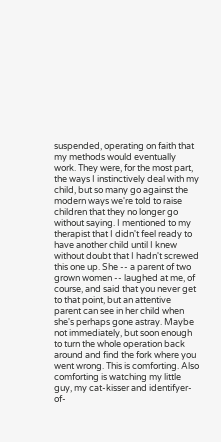suspended, operating on faith that my methods would eventually work. They were, for the most part, the ways I instinctively deal with my child, but so many go against the modern ways we're told to raise children that they no longer go without saying. I mentioned to my therapist that I didn't feel ready to have another child until I knew without doubt that I hadn't screwed this one up. She -- a parent of two grown women -- laughed at me, of course, and said that you never get to that point, but an attentive parent can see in her child when she's perhaps gone astray. Maybe not immediately, but soon enough to turn the whole operation back around and find the fork where you went wrong. This is comforting. Also comforting is watching my little guy, my cat-kisser and identifyer-of-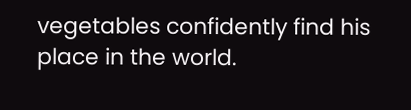vegetables confidently find his place in the world.